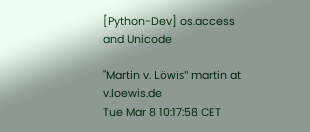[Python-Dev] os.access and Unicode

"Martin v. Löwis" martin at v.loewis.de
Tue Mar 8 10:17:58 CET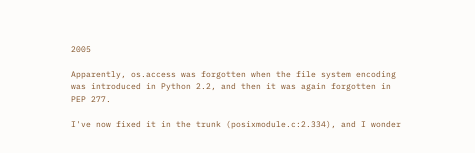2005

Apparently, os.access was forgotten when the file system encoding
was introduced in Python 2.2, and then it was again forgotten in
PEP 277.

I've now fixed it in the trunk (posixmodule.c:2.334), and I wonder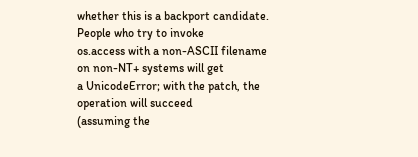whether this is a backport candidate. People who try to invoke
os.access with a non-ASCII filename on non-NT+ systems will get
a UnicodeError; with the patch, the operation will succeed
(assuming the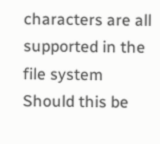characters are all supported in the file system
Should this be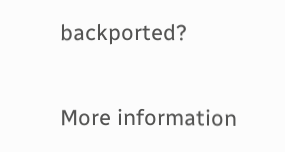backported?


More information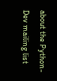about the Python-Dev mailing list